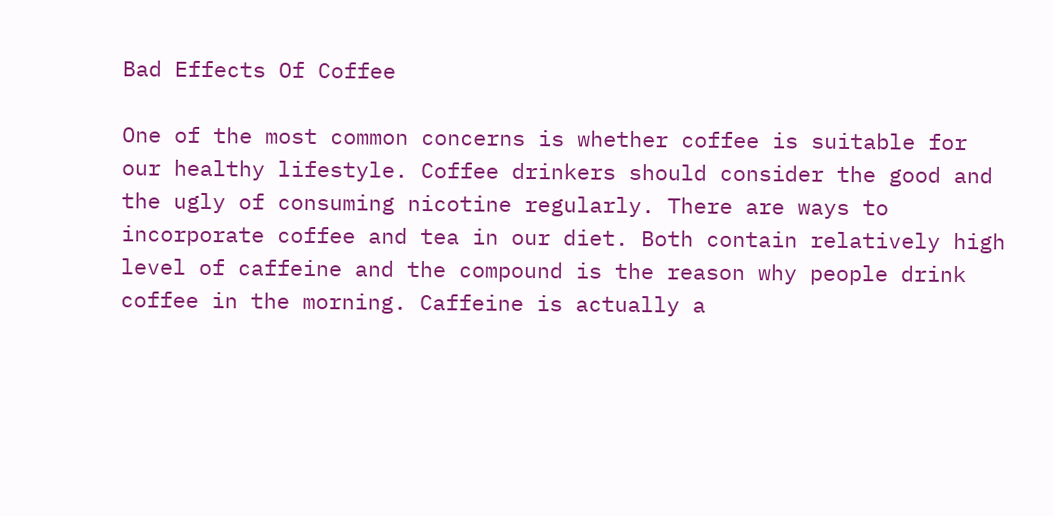Bad Effects Of Coffee

One of the most common concerns is whether coffee is suitable for our healthy lifestyle. Coffee drinkers should consider the good and the ugly of consuming nicotine regularly. There are ways to incorporate coffee and tea in our diet. Both contain relatively high level of caffeine and the compound is the reason why people drink coffee in the morning. Caffeine is actually a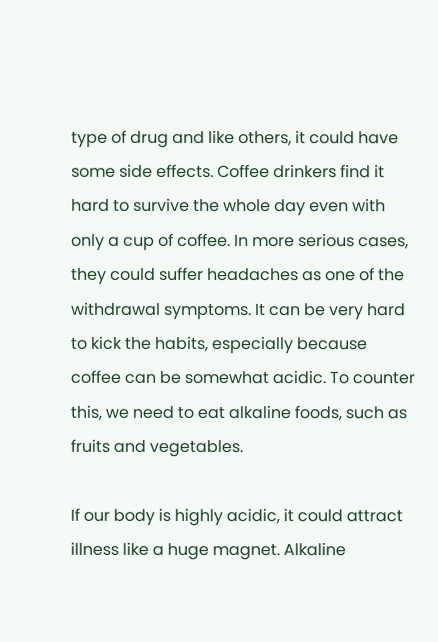type of drug and like others, it could have some side effects. Coffee drinkers find it hard to survive the whole day even with only a cup of coffee. In more serious cases, they could suffer headaches as one of the withdrawal symptoms. It can be very hard to kick the habits, especially because coffee can be somewhat acidic. To counter this, we need to eat alkaline foods, such as fruits and vegetables.

If our body is highly acidic, it could attract illness like a huge magnet. Alkaline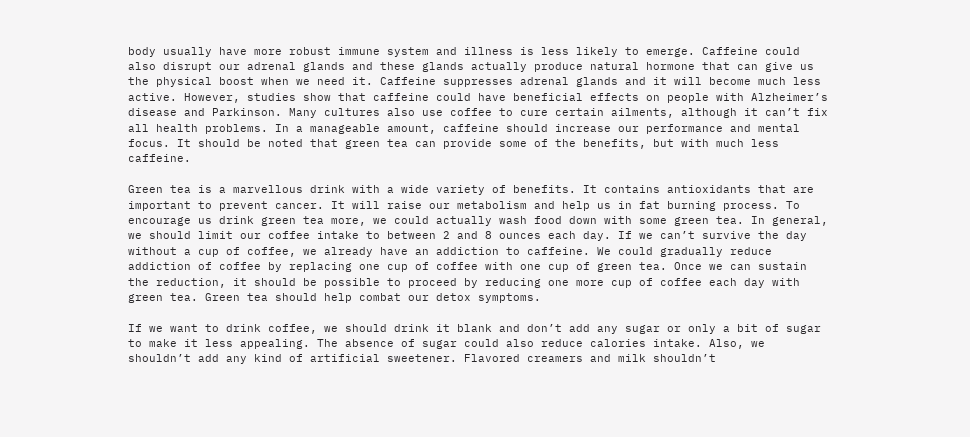body usually have more robust immune system and illness is less likely to emerge. Caffeine could also disrupt our adrenal glands and these glands actually produce natural hormone that can give us the physical boost when we need it. Caffeine suppresses adrenal glands and it will become much less active. However, studies show that caffeine could have beneficial effects on people with Alzheimer’s disease and Parkinson. Many cultures also use coffee to cure certain ailments, although it can’t fix all health problems. In a manageable amount, caffeine should increase our performance and mental focus. It should be noted that green tea can provide some of the benefits, but with much less caffeine.

Green tea is a marvellous drink with a wide variety of benefits. It contains antioxidants that are important to prevent cancer. It will raise our metabolism and help us in fat burning process. To encourage us drink green tea more, we could actually wash food down with some green tea. In general, we should limit our coffee intake to between 2 and 8 ounces each day. If we can’t survive the day without a cup of coffee, we already have an addiction to caffeine. We could gradually reduce addiction of coffee by replacing one cup of coffee with one cup of green tea. Once we can sustain the reduction, it should be possible to proceed by reducing one more cup of coffee each day with green tea. Green tea should help combat our detox symptoms.

If we want to drink coffee, we should drink it blank and don’t add any sugar or only a bit of sugar to make it less appealing. The absence of sugar could also reduce calories intake. Also, we shouldn’t add any kind of artificial sweetener. Flavored creamers and milk shouldn’t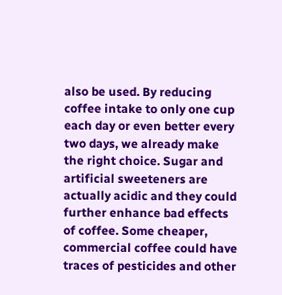also be used. By reducing coffee intake to only one cup each day or even better every two days, we already make the right choice. Sugar and artificial sweeteners are actually acidic and they could further enhance bad effects of coffee. Some cheaper, commercial coffee could have traces of pesticides and other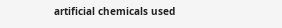artificial chemicals used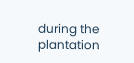during the plantation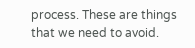process. These are things that we need to avoid.